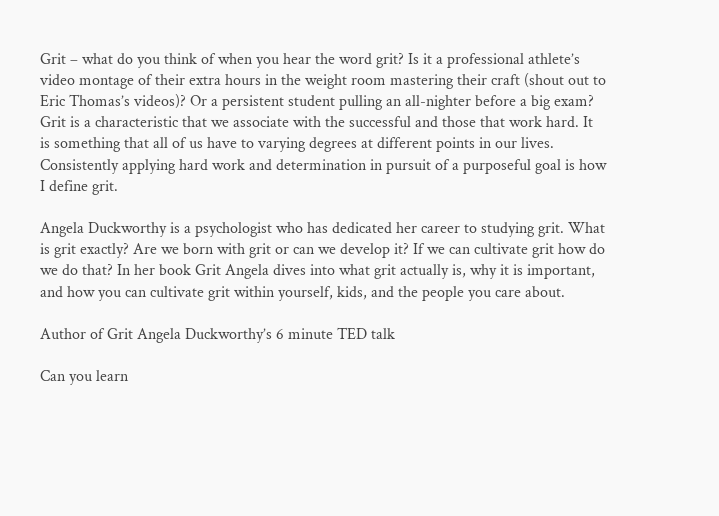Grit – what do you think of when you hear the word grit? Is it a professional athlete’s video montage of their extra hours in the weight room mastering their craft (shout out to Eric Thomas’s videos)? Or a persistent student pulling an all-nighter before a big exam? Grit is a characteristic that we associate with the successful and those that work hard. It is something that all of us have to varying degrees at different points in our lives. Consistently applying hard work and determination in pursuit of a purposeful goal is how I define grit.

Angela Duckworthy is a psychologist who has dedicated her career to studying grit. What is grit exactly? Are we born with grit or can we develop it? If we can cultivate grit how do we do that? In her book Grit Angela dives into what grit actually is, why it is important, and how you can cultivate grit within yourself, kids, and the people you care about.

Author of Grit Angela Duckworthy’s 6 minute TED talk

Can you learn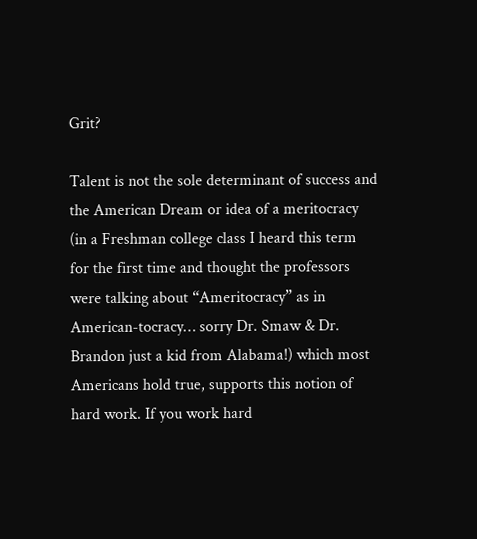Grit?

Talent is not the sole determinant of success and the American Dream or idea of a meritocracy (in a Freshman college class I heard this term for the first time and thought the professors were talking about “Ameritocracy” as in American-tocracy… sorry Dr. Smaw & Dr. Brandon just a kid from Alabama!) which most Americans hold true, supports this notion of hard work. If you work hard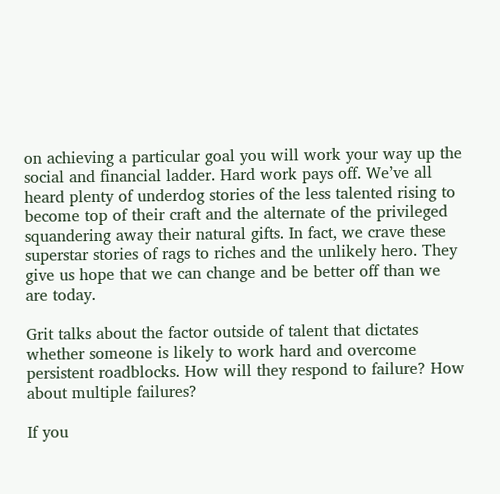on achieving a particular goal you will work your way up the social and financial ladder. Hard work pays off. We’ve all heard plenty of underdog stories of the less talented rising to become top of their craft and the alternate of the privileged squandering away their natural gifts. In fact, we crave these superstar stories of rags to riches and the unlikely hero. They give us hope that we can change and be better off than we are today.

Grit talks about the factor outside of talent that dictates whether someone is likely to work hard and overcome persistent roadblocks. How will they respond to failure? How about multiple failures?

If you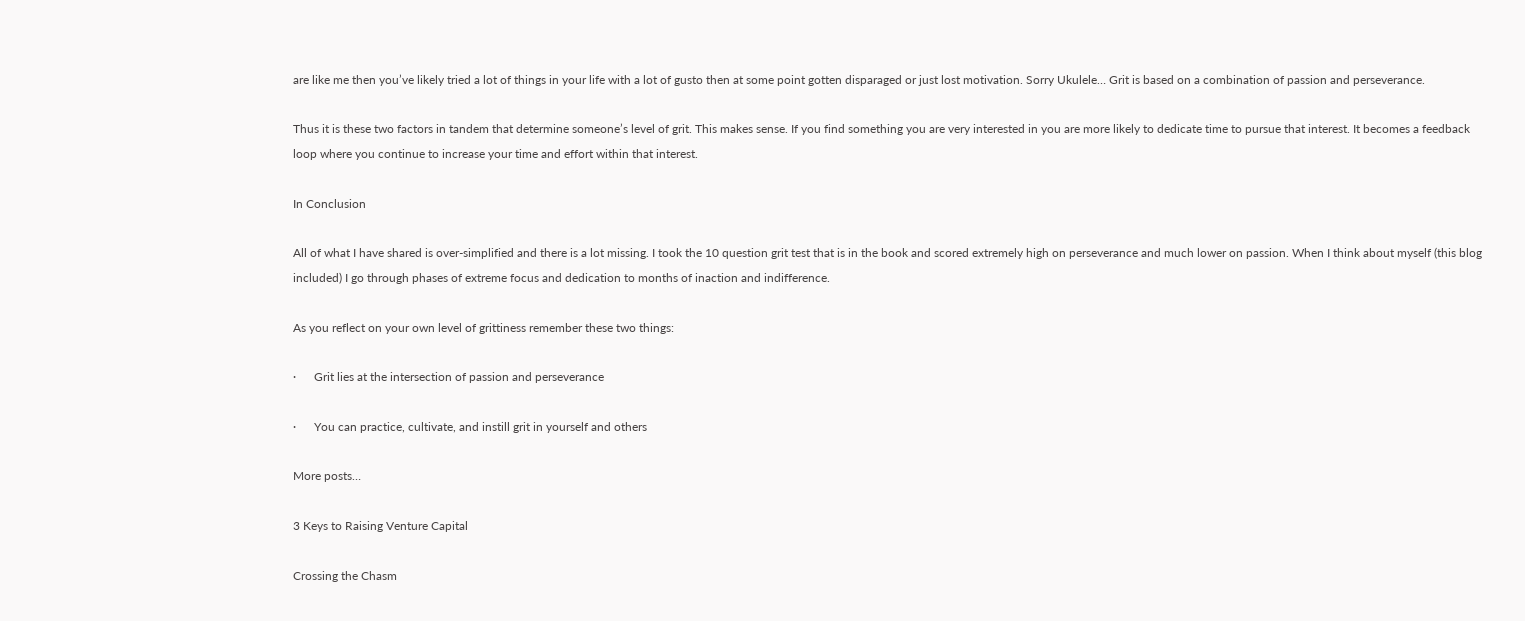are like me then you’ve likely tried a lot of things in your life with a lot of gusto then at some point gotten disparaged or just lost motivation. Sorry Ukulele… Grit is based on a combination of passion and perseverance.

Thus it is these two factors in tandem that determine someone’s level of grit. This makes sense. If you find something you are very interested in you are more likely to dedicate time to pursue that interest. It becomes a feedback loop where you continue to increase your time and effort within that interest.

In Conclusion

All of what I have shared is over-simplified and there is a lot missing. I took the 10 question grit test that is in the book and scored extremely high on perseverance and much lower on passion. When I think about myself (this blog included) I go through phases of extreme focus and dedication to months of inaction and indifference.

As you reflect on your own level of grittiness remember these two things:

·      Grit lies at the intersection of passion and perseverance

·      You can practice, cultivate, and instill grit in yourself and others

More posts…

3 Keys to Raising Venture Capital

Crossing the Chasm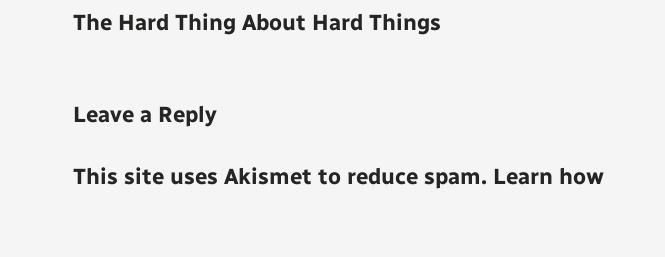The Hard Thing About Hard Things


Leave a Reply

This site uses Akismet to reduce spam. Learn how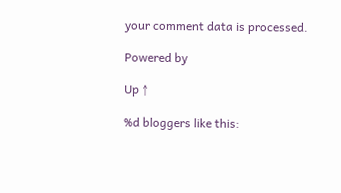your comment data is processed.

Powered by

Up ↑

%d bloggers like this: